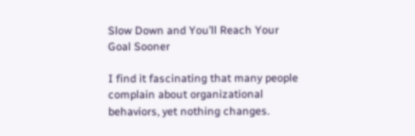Slow Down and You’ll Reach Your Goal Sooner

I find it fascinating that many people complain about organizational behaviors, yet nothing changes.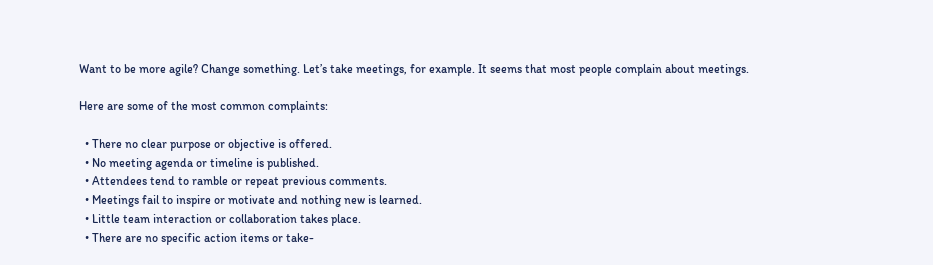Want to be more agile? Change something. Let’s take meetings, for example. It seems that most people complain about meetings.

Here are some of the most common complaints:

  • There no clear purpose or objective is offered.
  • No meeting agenda or timeline is published.
  • Attendees tend to ramble or repeat previous comments.
  • Meetings fail to inspire or motivate and nothing new is learned.
  • Little team interaction or collaboration takes place.
  • There are no specific action items or take-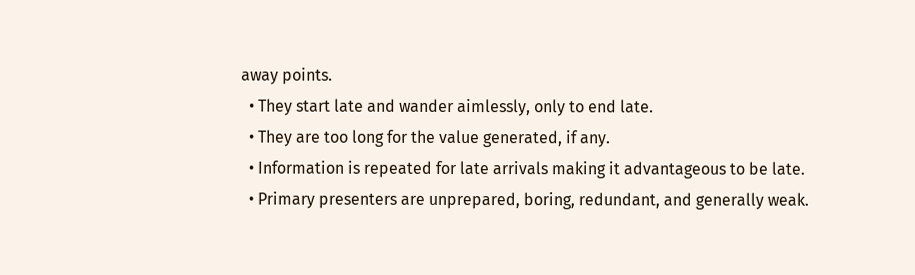away points.
  • They start late and wander aimlessly, only to end late.
  • They are too long for the value generated, if any.
  • Information is repeated for late arrivals making it advantageous to be late.
  • Primary presenters are unprepared, boring, redundant, and generally weak.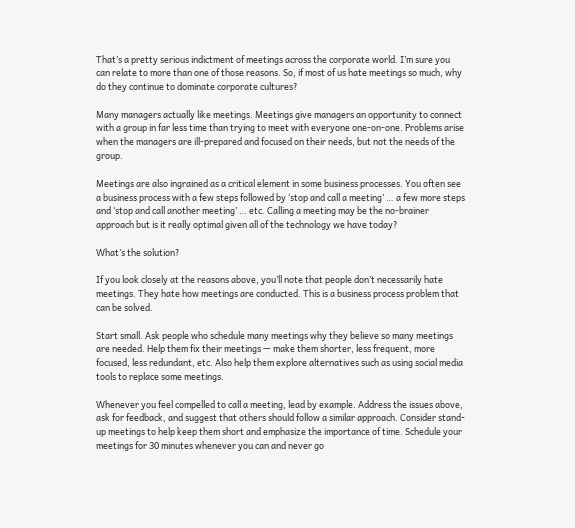That’s a pretty serious indictment of meetings across the corporate world. I’m sure you can relate to more than one of those reasons. So, if most of us hate meetings so much, why do they continue to dominate corporate cultures?

Many managers actually like meetings. Meetings give managers an opportunity to connect with a group in far less time than trying to meet with everyone one-on-one. Problems arise when the managers are ill-prepared and focused on their needs, but not the needs of the group.

Meetings are also ingrained as a critical element in some business processes. You often see a business process with a few steps followed by ‘stop and call a meeting’ … a few more steps and ‘stop and call another meeting’ … etc. Calling a meeting may be the no-brainer approach but is it really optimal given all of the technology we have today?

What’s the solution?

If you look closely at the reasons above, you’ll note that people don’t necessarily hate meetings. They hate how meetings are conducted. This is a business process problem that can be solved.

Start small. Ask people who schedule many meetings why they believe so many meetings are needed. Help them fix their meetings — make them shorter, less frequent, more focused, less redundant, etc. Also help them explore alternatives such as using social media tools to replace some meetings.

Whenever you feel compelled to call a meeting, lead by example. Address the issues above, ask for feedback, and suggest that others should follow a similar approach. Consider stand-up meetings to help keep them short and emphasize the importance of time. Schedule your meetings for 30 minutes whenever you can and never go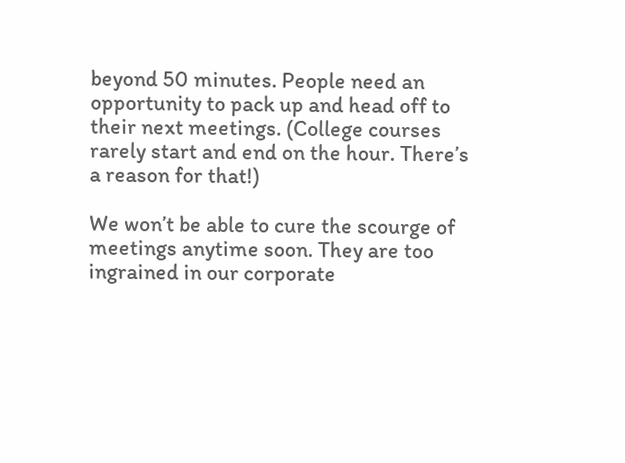beyond 50 minutes. People need an opportunity to pack up and head off to their next meetings. (College courses rarely start and end on the hour. There’s a reason for that!)

We won’t be able to cure the scourge of meetings anytime soon. They are too ingrained in our corporate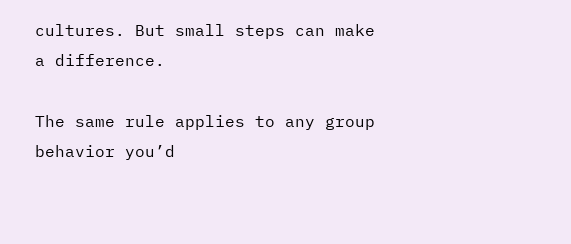cultures. But small steps can make a difference.

The same rule applies to any group behavior you’d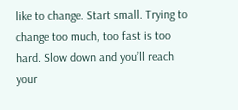like to change. Start small. Trying to change too much, too fast is too hard. Slow down and you’ll reach your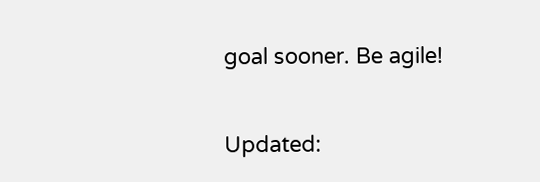goal sooner. Be agile!

Updated: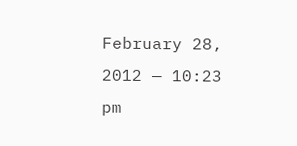February 28, 2012 — 10:23 pm